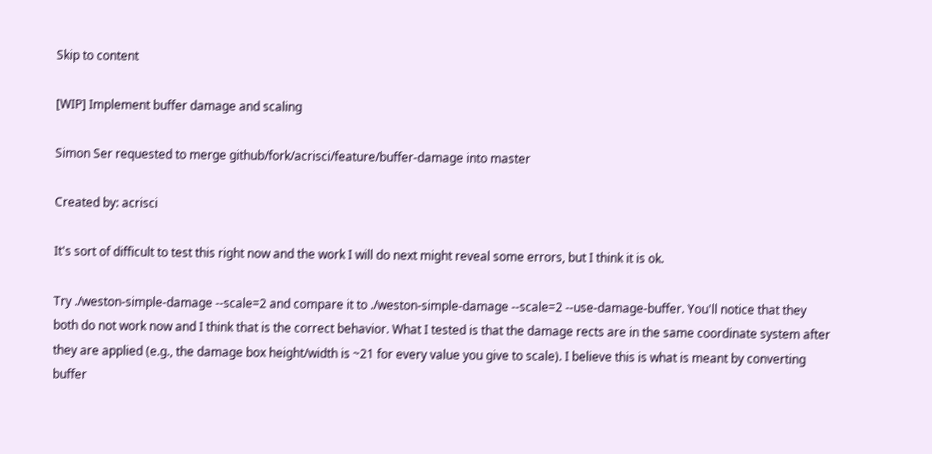Skip to content

[WIP] Implement buffer damage and scaling

Simon Ser requested to merge github/fork/acrisci/feature/buffer-damage into master

Created by: acrisci

It's sort of difficult to test this right now and the work I will do next might reveal some errors, but I think it is ok.

Try ./weston-simple-damage --scale=2 and compare it to ./weston-simple-damage --scale=2 --use-damage-buffer. You'll notice that they both do not work now and I think that is the correct behavior. What I tested is that the damage rects are in the same coordinate system after they are applied (e.g., the damage box height/width is ~21 for every value you give to scale). I believe this is what is meant by converting buffer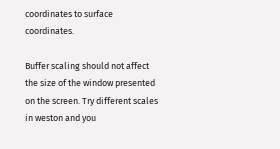coordinates to surface coordinates.

Buffer scaling should not affect the size of the window presented on the screen. Try different scales in weston and you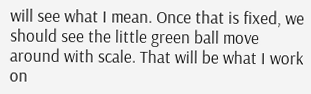will see what I mean. Once that is fixed, we should see the little green ball move around with scale. That will be what I work on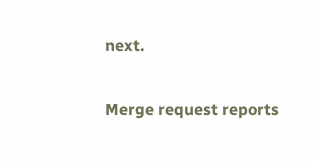next.

Merge request reports